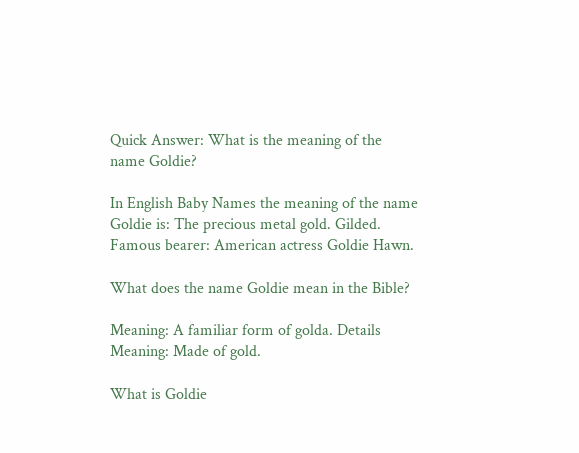Quick Answer: What is the meaning of the name Goldie?

In English Baby Names the meaning of the name Goldie is: The precious metal gold. Gilded. Famous bearer: American actress Goldie Hawn.

What does the name Goldie mean in the Bible?

Meaning: A familiar form of golda. Details Meaning: Made of gold.

What is Goldie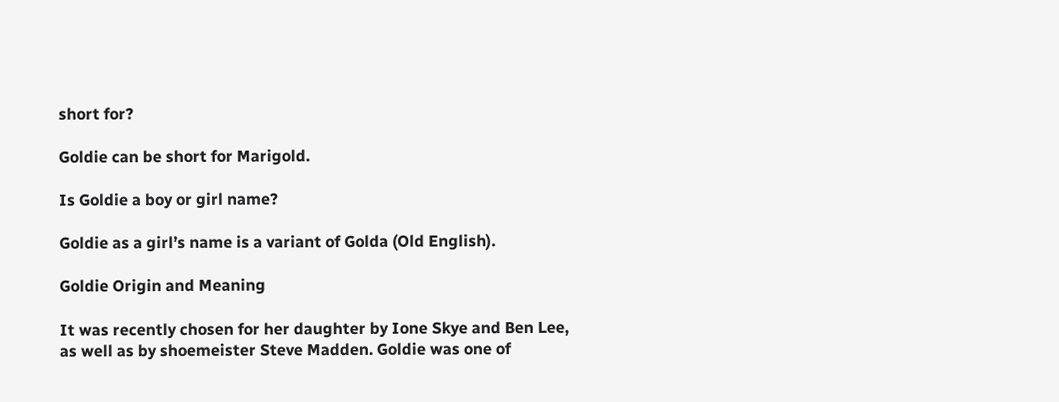short for?

Goldie can be short for Marigold.

Is Goldie a boy or girl name?

Goldie as a girl’s name is a variant of Golda (Old English).

Goldie Origin and Meaning

It was recently chosen for her daughter by Ione Skye and Ben Lee, as well as by shoemeister Steve Madden. Goldie was one of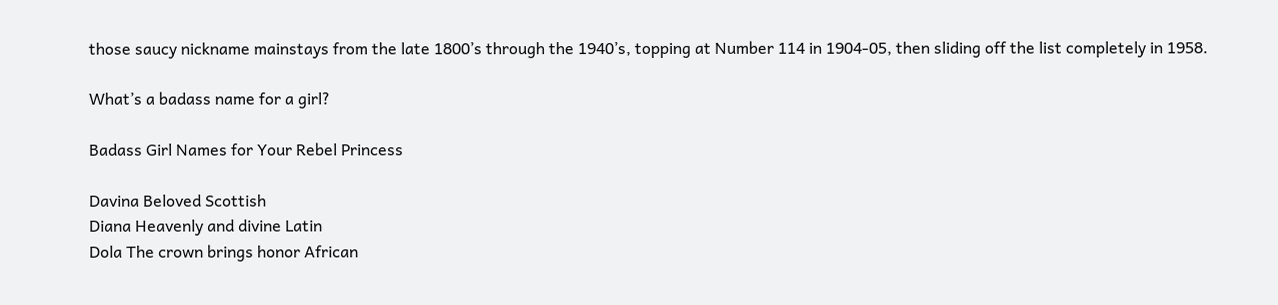those saucy nickname mainstays from the late 1800’s through the 1940’s, topping at Number 114 in 1904-05, then sliding off the list completely in 1958.

What’s a badass name for a girl?

Badass Girl Names for Your Rebel Princess

Davina Beloved Scottish
Diana Heavenly and divine Latin
Dola The crown brings honor African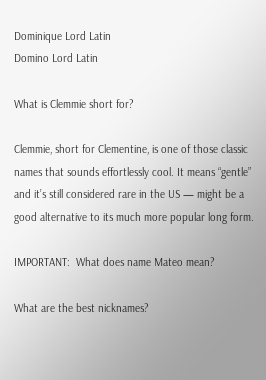Dominique Lord Latin
Domino Lord Latin

What is Clemmie short for?

Clemmie, short for Clementine, is one of those classic names that sounds effortlessly cool. It means “gentle” and it’s still considered rare in the US — might be a good alternative to its much more popular long form.

IMPORTANT:  What does name Mateo mean?

What are the best nicknames?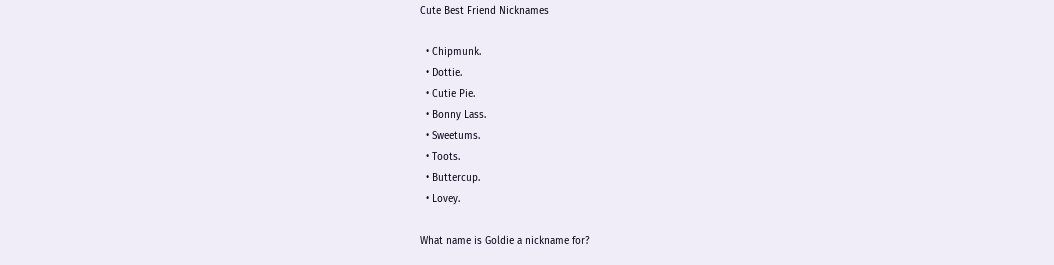Cute Best Friend Nicknames

  • Chipmunk.
  • Dottie.
  • Cutie Pie.
  • Bonny Lass.
  • Sweetums.
  • Toots.
  • Buttercup.
  • Lovey.

What name is Goldie a nickname for?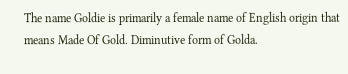The name Goldie is primarily a female name of English origin that means Made Of Gold. Diminutive form of Golda.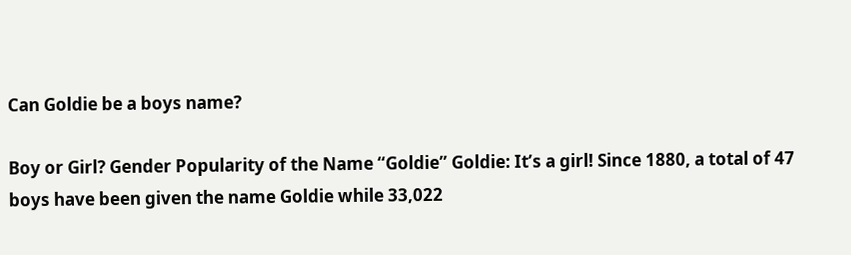Can Goldie be a boys name?

Boy or Girl? Gender Popularity of the Name “Goldie” Goldie: It’s a girl! Since 1880, a total of 47 boys have been given the name Goldie while 33,022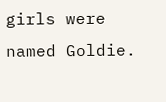girls were named Goldie.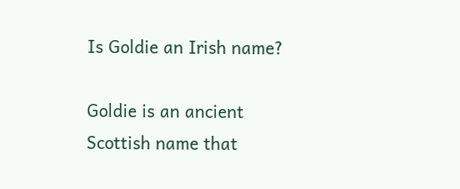Is Goldie an Irish name?

Goldie is an ancient Scottish name that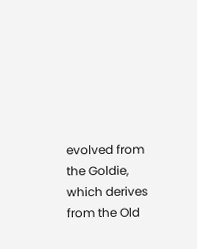evolved from the Goldie, which derives from the Old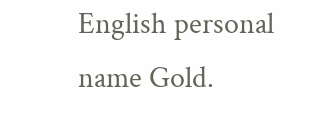English personal name Gold.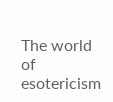The world of esotericism